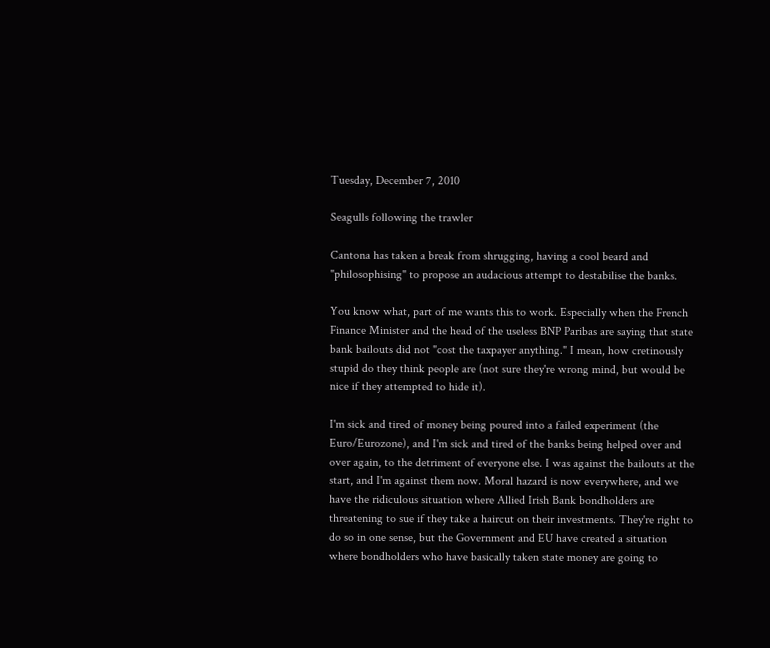Tuesday, December 7, 2010

Seagulls following the trawler

Cantona has taken a break from shrugging, having a cool beard and "philosophising" to propose an audacious attempt to destabilise the banks.

You know what, part of me wants this to work. Especially when the French Finance Minister and the head of the useless BNP Paribas are saying that state bank bailouts did not "cost the taxpayer anything." I mean, how cretinously stupid do they think people are (not sure they're wrong mind, but would be nice if they attempted to hide it).

I'm sick and tired of money being poured into a failed experiment (the Euro/Eurozone), and I'm sick and tired of the banks being helped over and over again, to the detriment of everyone else. I was against the bailouts at the start, and I'm against them now. Moral hazard is now everywhere, and we have the ridiculous situation where Allied Irish Bank bondholders are threatening to sue if they take a haircut on their investments. They're right to do so in one sense, but the Government and EU have created a situation where bondholders who have basically taken state money are going to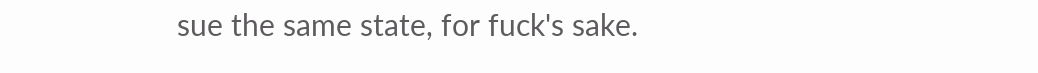sue the same state, for fuck's sake.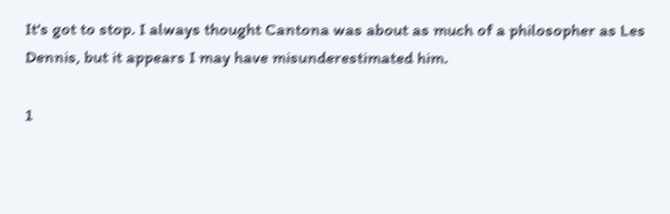It's got to stop. I always thought Cantona was about as much of a philosopher as Les Dennis, but it appears I may have misunderestimated him.

1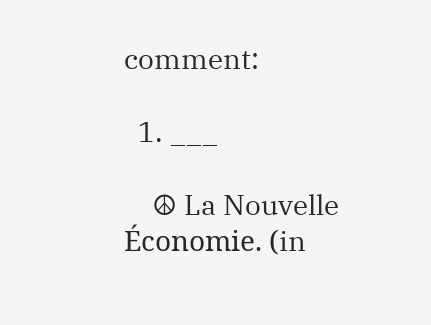comment:

  1. ___

    ☮ La Nouvelle Économie. (in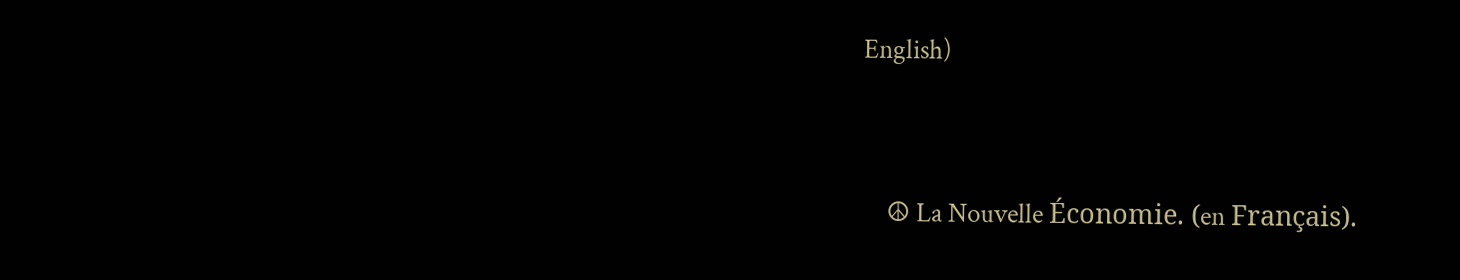English)


    ☮ La Nouvelle Économie. (en Français).